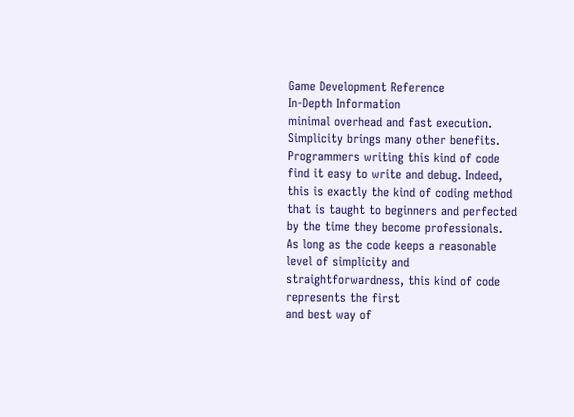Game Development Reference
In-Depth Information
minimal overhead and fast execution. Simplicity brings many other benefits.
Programmers writing this kind of code find it easy to write and debug. Indeed,
this is exactly the kind of coding method that is taught to beginners and perfected
by the time they become professionals. As long as the code keeps a reasonable
level of simplicity and straightforwardness, this kind of code represents the first
and best way of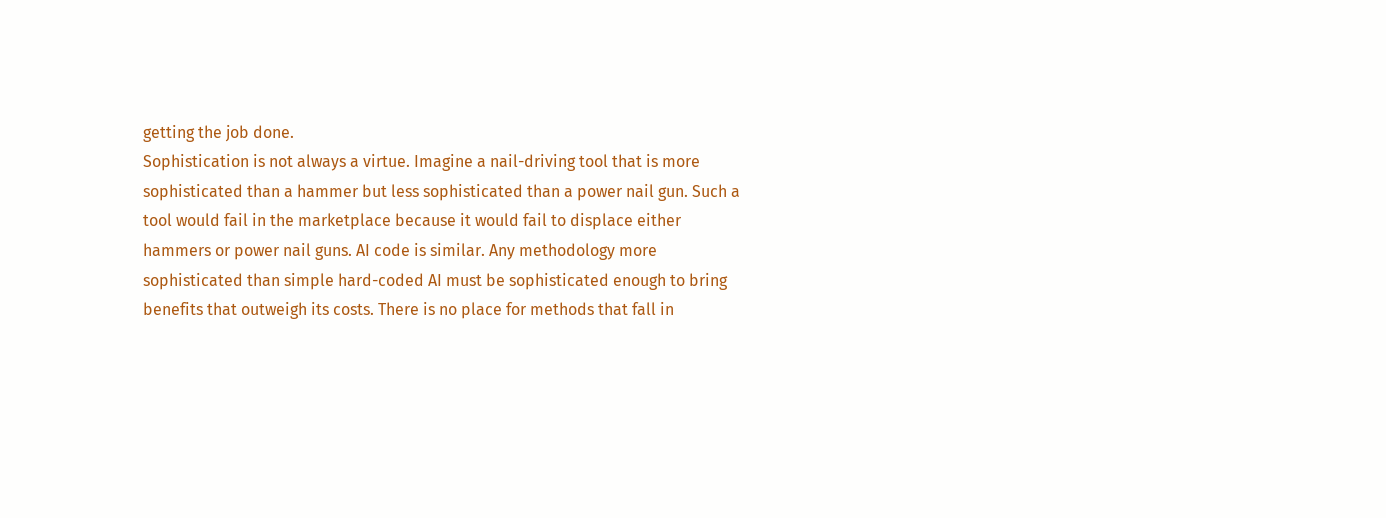getting the job done.
Sophistication is not always a virtue. Imagine a nail-driving tool that is more
sophisticated than a hammer but less sophisticated than a power nail gun. Such a
tool would fail in the marketplace because it would fail to displace either
hammers or power nail guns. AI code is similar. Any methodology more
sophisticated than simple hard-coded AI must be sophisticated enough to bring
benefits that outweigh its costs. There is no place for methods that fall in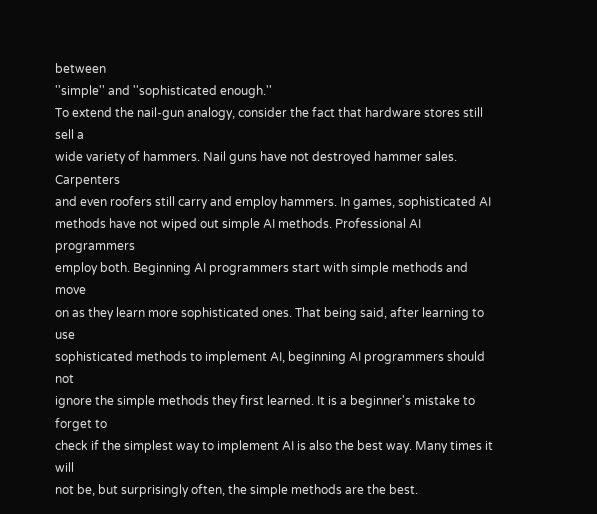between
''simple'' and ''sophisticated enough.''
To extend the nail-gun analogy, consider the fact that hardware stores still sell a
wide variety of hammers. Nail guns have not destroyed hammer sales. Carpenters
and even roofers still carry and employ hammers. In games, sophisticated AI
methods have not wiped out simple AI methods. Professional AI programmers
employ both. Beginning AI programmers start with simple methods and move
on as they learn more sophisticated ones. That being said, after learning to use
sophisticated methods to implement AI, beginning AI programmers should not
ignore the simple methods they first learned. It is a beginner's mistake to forget to
check if the simplest way to implement AI is also the best way. Many times it will
not be, but surprisingly often, the simple methods are the best.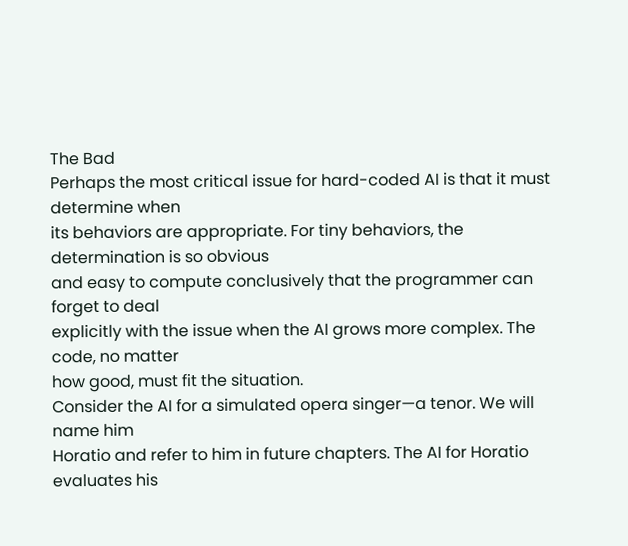The Bad
Perhaps the most critical issue for hard-coded AI is that it must determine when
its behaviors are appropriate. For tiny behaviors, the determination is so obvious
and easy to compute conclusively that the programmer can forget to deal
explicitly with the issue when the AI grows more complex. The code, no matter
how good, must fit the situation.
Consider the AI for a simulated opera singer—a tenor. We will name him
Horatio and refer to him in future chapters. The AI for Horatio evaluates his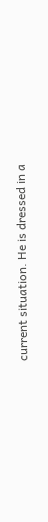current situation. He is dressed in a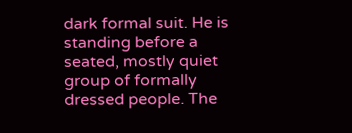dark formal suit. He is standing before a
seated, mostly quiet group of formally dressed people. The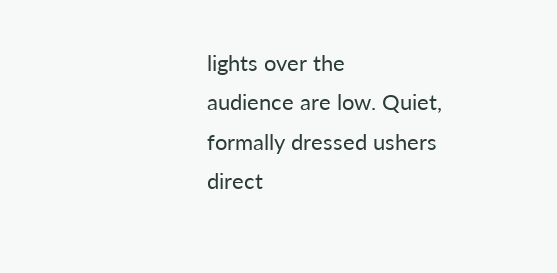lights over the
audience are low. Quiet, formally dressed ushers direct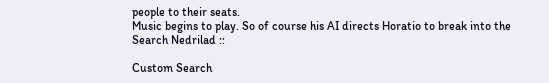people to their seats.
Music begins to play. So of course his AI directs Horatio to break into the
Search Nedrilad ::

Custom Search